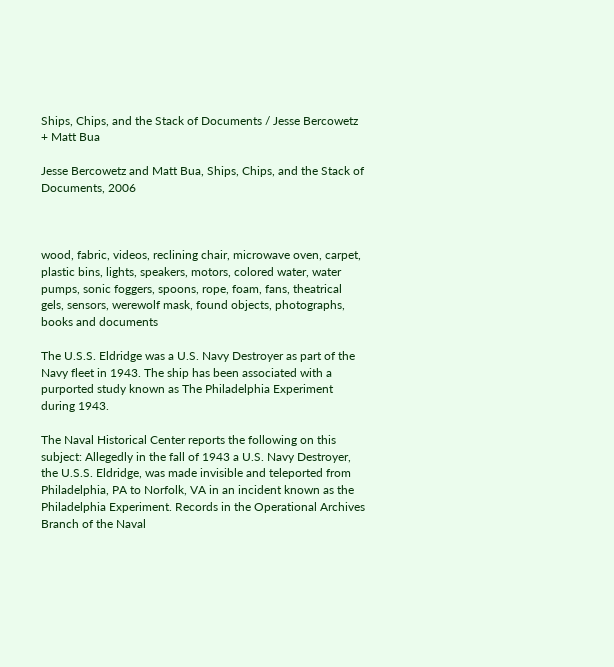Ships, Chips, and the Stack of Documents / Jesse Bercowetz + Matt Bua

Jesse Bercowetz and Matt Bua, Ships, Chips, and the Stack of Documents, 2006



wood, fabric, videos, reclining chair, microwave oven, carpet, plastic bins, lights, speakers, motors, colored water, water pumps, sonic foggers, spoons, rope, foam, fans, theatrical gels, sensors, werewolf mask, found objects, photographs, books and documents

The U.S.S. Eldridge was a U.S. Navy Destroyer as part of the Navy fleet in 1943. The ship has been associated with a purported study known as The Philadelphia Experiment during 1943.

The Naval Historical Center reports the following on this subject: Allegedly in the fall of 1943 a U.S. Navy Destroyer, the U.S.S. Eldridge, was made invisible and teleported from Philadelphia, PA to Norfolk, VA in an incident known as the Philadelphia Experiment. Records in the Operational Archives Branch of the Naval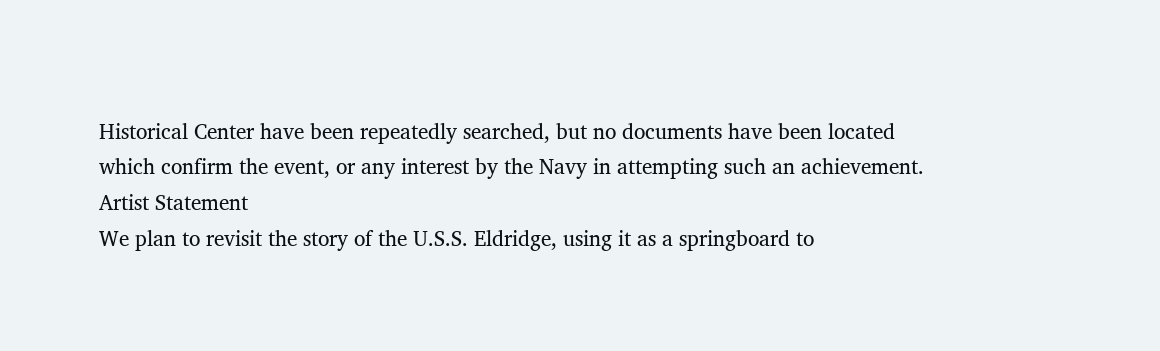Historical Center have been repeatedly searched, but no documents have been located which confirm the event, or any interest by the Navy in attempting such an achievement.
Artist Statement
We plan to revisit the story of the U.S.S. Eldridge, using it as a springboard to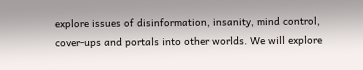explore issues of disinformation, insanity, mind control, cover-ups and portals into other worlds. We will explore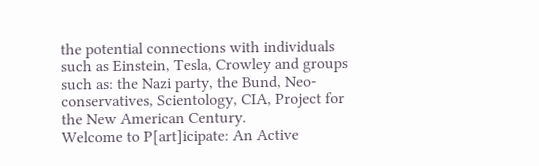the potential connections with individuals such as Einstein, Tesla, Crowley and groups such as: the Nazi party, the Bund, Neo-conservatives, Scientology, CIA, Project for the New American Century.
Welcome to P[art]icipate: An Active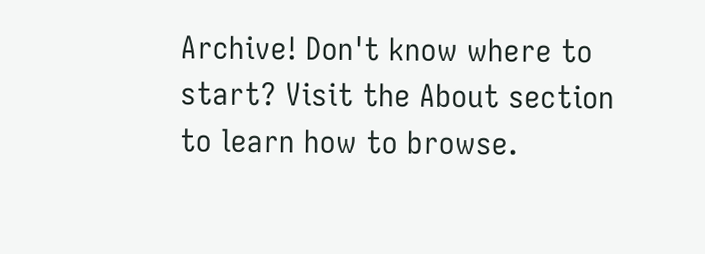Archive! Don't know where to start? Visit the About section to learn how to browse.